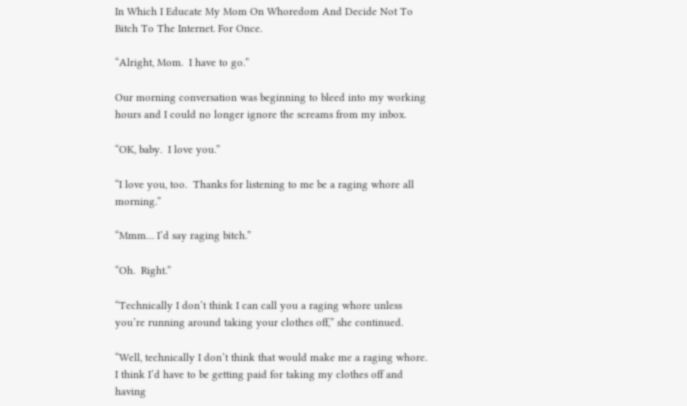In Which I Educate My Mom On Whoredom And Decide Not To Bitch To The Internet. For Once.

“Alright, Mom.  I have to go.”

Our morning conversation was beginning to bleed into my working hours and I could no longer ignore the screams from my inbox.

“OK, baby.  I love you.”

“I love you, too.  Thanks for listening to me be a raging whore all morning.”

“Mmm… I’d say raging bitch.”

“Oh.  Right.”

“Technically I don’t think I can call you a raging whore unless you’re running around taking your clothes off,” she continued.

“Well, technically I don’t think that would make me a raging whore.  I think I’d have to be getting paid for taking my clothes off and having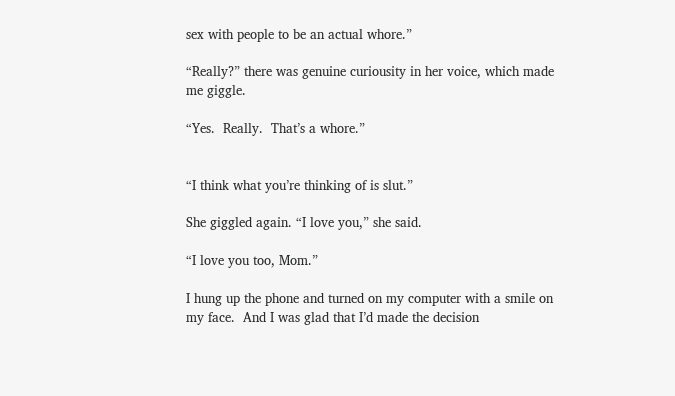sex with people to be an actual whore.”

“Really?” there was genuine curiousity in her voice, which made me giggle.

“Yes.  Really.  That’s a whore.”


“I think what you’re thinking of is slut.”

She giggled again. “I love you,” she said.

“I love you too, Mom.”

I hung up the phone and turned on my computer with a smile on my face.  And I was glad that I’d made the decision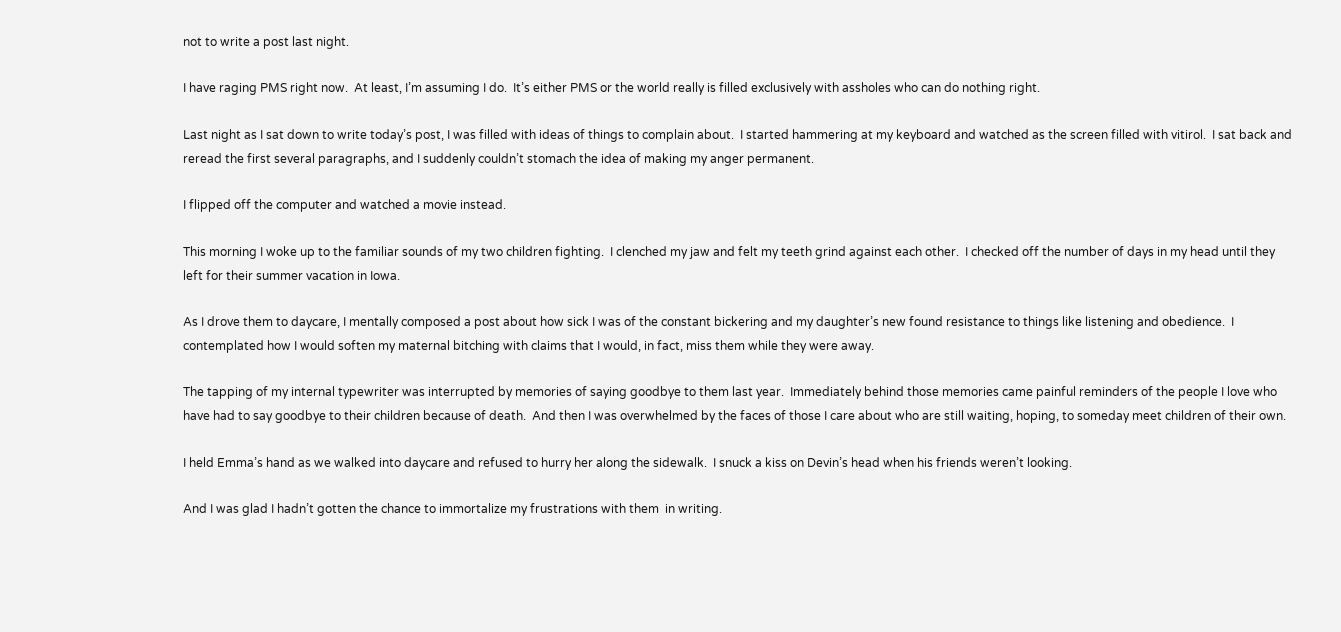not to write a post last night.

I have raging PMS right now.  At least, I’m assuming I do.  It’s either PMS or the world really is filled exclusively with assholes who can do nothing right.

Last night as I sat down to write today’s post, I was filled with ideas of things to complain about.  I started hammering at my keyboard and watched as the screen filled with vitirol.  I sat back and reread the first several paragraphs, and I suddenly couldn’t stomach the idea of making my anger permanent.

I flipped off the computer and watched a movie instead.

This morning I woke up to the familiar sounds of my two children fighting.  I clenched my jaw and felt my teeth grind against each other.  I checked off the number of days in my head until they left for their summer vacation in Iowa.

As I drove them to daycare, I mentally composed a post about how sick I was of the constant bickering and my daughter’s new found resistance to things like listening and obedience.  I contemplated how I would soften my maternal bitching with claims that I would, in fact, miss them while they were away.

The tapping of my internal typewriter was interrupted by memories of saying goodbye to them last year.  Immediately behind those memories came painful reminders of the people I love who have had to say goodbye to their children because of death.  And then I was overwhelmed by the faces of those I care about who are still waiting, hoping, to someday meet children of their own.

I held Emma’s hand as we walked into daycare and refused to hurry her along the sidewalk.  I snuck a kiss on Devin’s head when his friends weren’t looking.

And I was glad I hadn’t gotten the chance to immortalize my frustrations with them  in writing.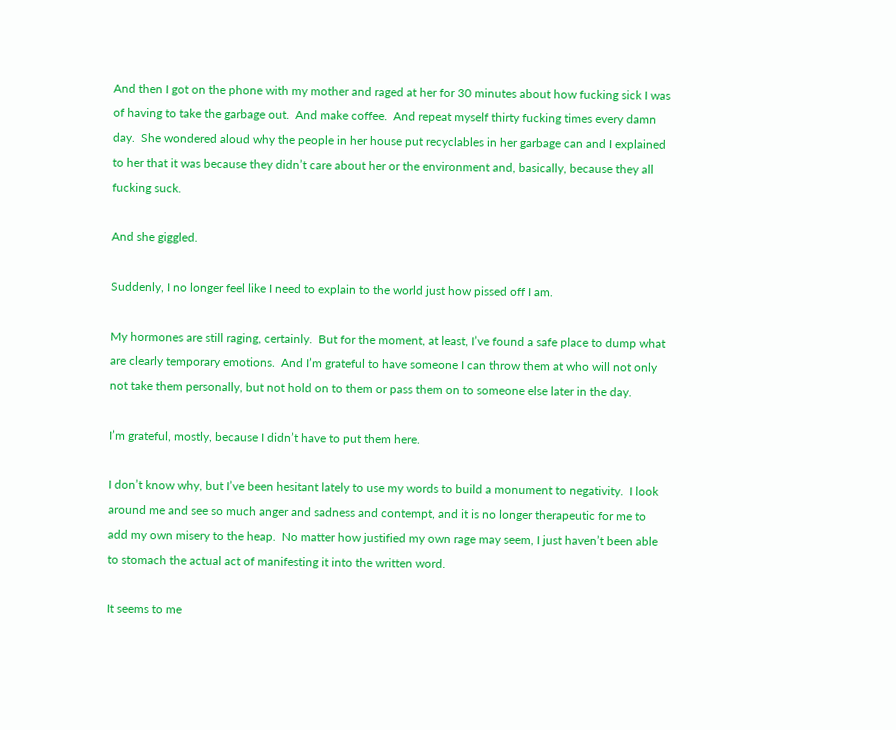And then I got on the phone with my mother and raged at her for 30 minutes about how fucking sick I was of having to take the garbage out.  And make coffee.  And repeat myself thirty fucking times every damn day.  She wondered aloud why the people in her house put recyclables in her garbage can and I explained to her that it was because they didn’t care about her or the environment and, basically, because they all fucking suck.

And she giggled.

Suddenly, I no longer feel like I need to explain to the world just how pissed off I am.

My hormones are still raging, certainly.  But for the moment, at least, I’ve found a safe place to dump what are clearly temporary emotions.  And I’m grateful to have someone I can throw them at who will not only not take them personally, but not hold on to them or pass them on to someone else later in the day.

I’m grateful, mostly, because I didn’t have to put them here.

I don’t know why, but I’ve been hesitant lately to use my words to build a monument to negativity.  I look around me and see so much anger and sadness and contempt, and it is no longer therapeutic for me to add my own misery to the heap.  No matter how justified my own rage may seem, I just haven’t been able to stomach the actual act of manifesting it into the written word.

It seems to me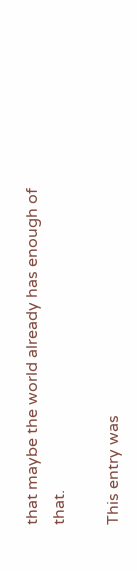that maybe the world already has enough of that.

This entry was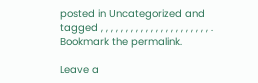posted in Uncategorized and tagged , , , , , , , , , , , , , , , , , , , , , , . Bookmark the permalink.

Leave a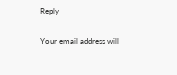Reply

Your email address will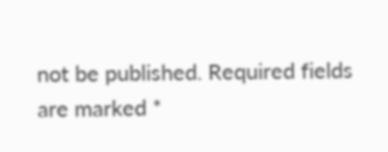not be published. Required fields are marked *